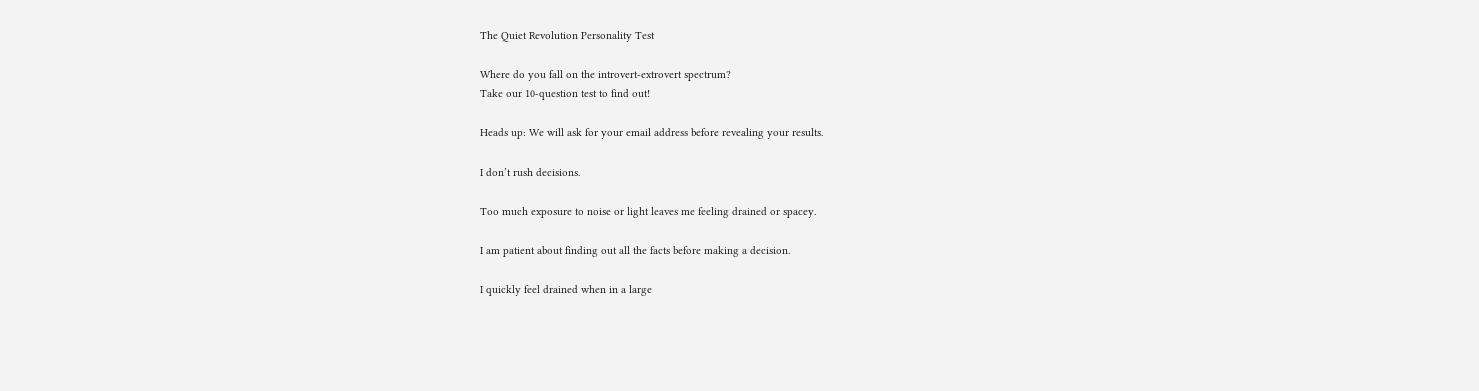The Quiet Revolution Personality Test

Where do you fall on the introvert-extrovert spectrum?
Take our 10-question test to find out!

Heads up: We will ask for your email address before revealing your results.

I don’t rush decisions.

Too much exposure to noise or light leaves me feeling drained or spacey.

I am patient about finding out all the facts before making a decision.

I quickly feel drained when in a large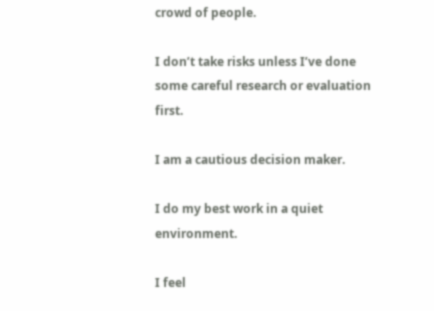crowd of people.

I don’t take risks unless I’ve done some careful research or evaluation first.

I am a cautious decision maker.

I do my best work in a quiet environment.

I feel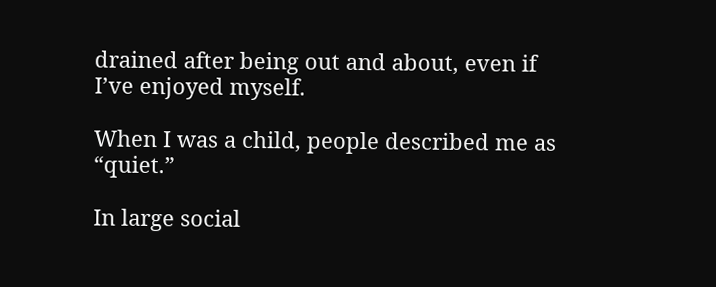drained after being out and about, even if I’ve enjoyed myself.

When I was a child, people described me as “quiet.”

In large social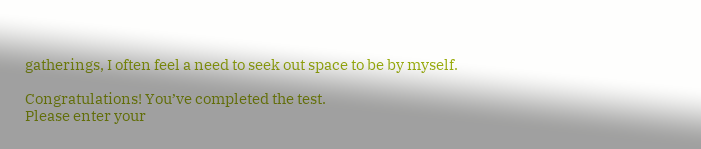gatherings, I often feel a need to seek out space to be by myself.

Congratulations! You’ve completed the test.
Please enter your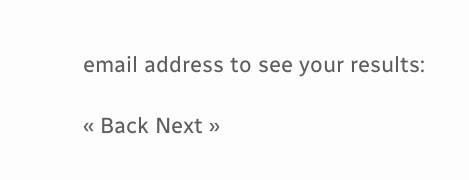email address to see your results:

« Back Next »